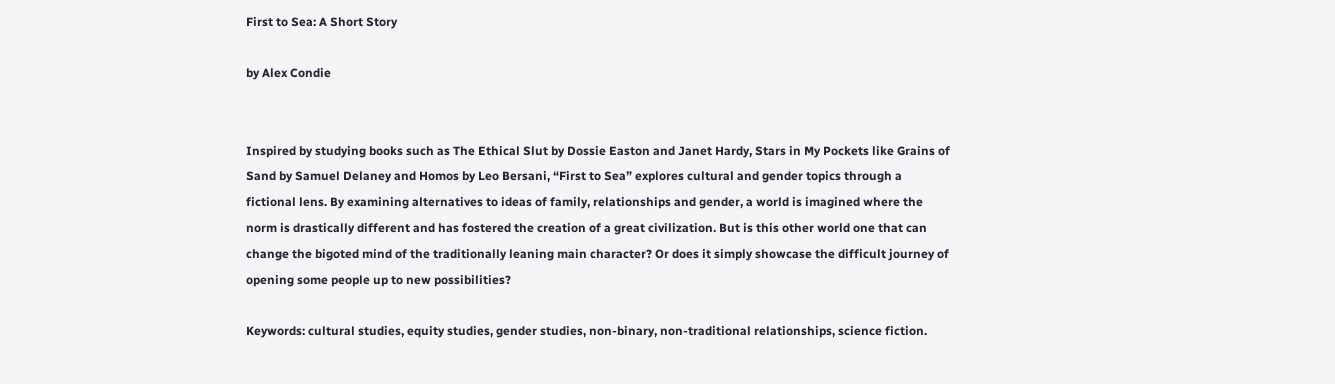First to Sea: A Short Story

by Alex Condie


Inspired by studying books such as The Ethical Slut by Dossie Easton and Janet Hardy, Stars in My Pockets like Grains of Sand by Samuel Delaney and Homos by Leo Bersani, “First to Sea” explores cultural and gender topics through a fictional lens. By examining alternatives to ideas of family, relationships and gender, a world is imagined where the norm is drastically different and has fostered the creation of a great civilization. But is this other world one that can change the bigoted mind of the traditionally leaning main character? Or does it simply showcase the difficult journey of opening some people up to new possibilities?

Keywords: cultural studies, equity studies, gender studies, non-binary, non-traditional relationships, science fiction.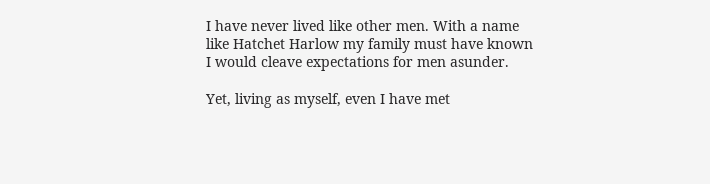I have never lived like other men. With a name like Hatchet Harlow my family must have known I would cleave expectations for men asunder.

Yet, living as myself, even I have met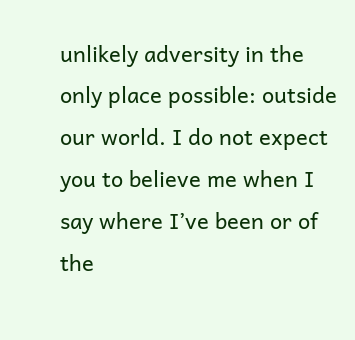unlikely adversity in the only place possible: outside our world. I do not expect you to believe me when I say where I’ve been or of the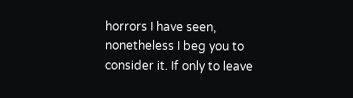horrors I have seen, nonetheless I beg you to consider it. If only to leave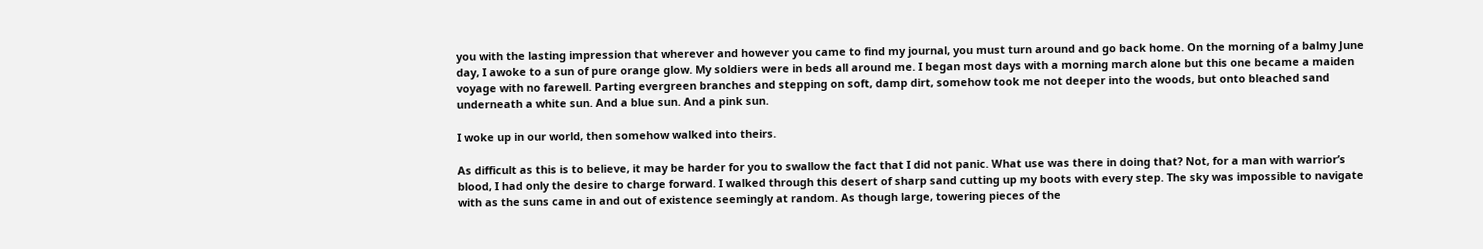you with the lasting impression that wherever and however you came to find my journal, you must turn around and go back home. On the morning of a balmy June day, I awoke to a sun of pure orange glow. My soldiers were in beds all around me. I began most days with a morning march alone but this one became a maiden voyage with no farewell. Parting evergreen branches and stepping on soft, damp dirt, somehow took me not deeper into the woods, but onto bleached sand underneath a white sun. And a blue sun. And a pink sun.

I woke up in our world, then somehow walked into theirs.

As difficult as this is to believe, it may be harder for you to swallow the fact that I did not panic. What use was there in doing that? Not, for a man with warrior’s blood, I had only the desire to charge forward. I walked through this desert of sharp sand cutting up my boots with every step. The sky was impossible to navigate with as the suns came in and out of existence seemingly at random. As though large, towering pieces of the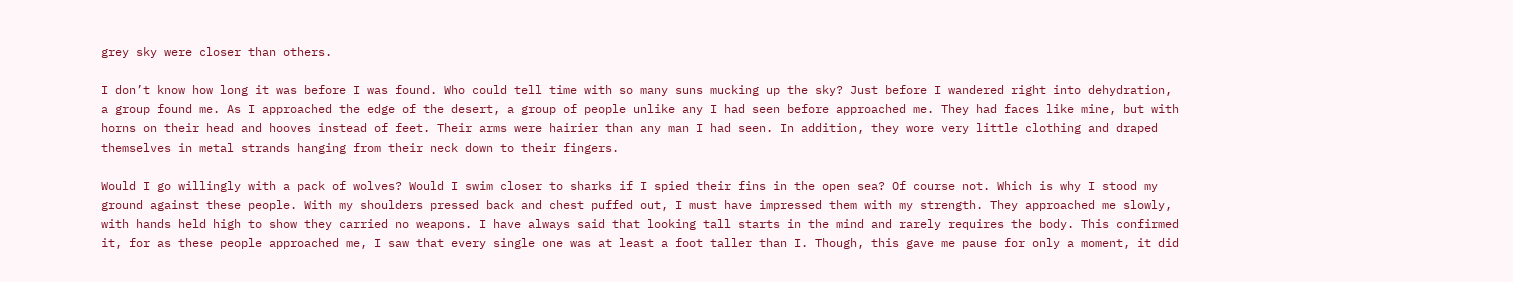grey sky were closer than others.

I don’t know how long it was before I was found. Who could tell time with so many suns mucking up the sky? Just before I wandered right into dehydration, a group found me. As I approached the edge of the desert, a group of people unlike any I had seen before approached me. They had faces like mine, but with horns on their head and hooves instead of feet. Their arms were hairier than any man I had seen. In addition, they wore very little clothing and draped themselves in metal strands hanging from their neck down to their fingers.

Would I go willingly with a pack of wolves? Would I swim closer to sharks if I spied their fins in the open sea? Of course not. Which is why I stood my ground against these people. With my shoulders pressed back and chest puffed out, I must have impressed them with my strength. They approached me slowly, with hands held high to show they carried no weapons. I have always said that looking tall starts in the mind and rarely requires the body. This confirmed it, for as these people approached me, I saw that every single one was at least a foot taller than I. Though, this gave me pause for only a moment, it did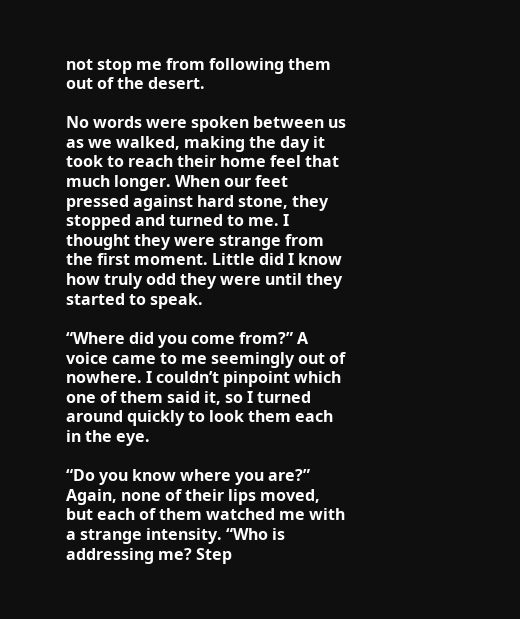not stop me from following them out of the desert.

No words were spoken between us as we walked, making the day it took to reach their home feel that much longer. When our feet pressed against hard stone, they stopped and turned to me. I thought they were strange from the first moment. Little did I know how truly odd they were until they started to speak.

“Where did you come from?” A voice came to me seemingly out of nowhere. I couldn’t pinpoint which one of them said it, so I turned around quickly to look them each in the eye.

“Do you know where you are?” Again, none of their lips moved, but each of them watched me with a strange intensity. “Who is addressing me? Step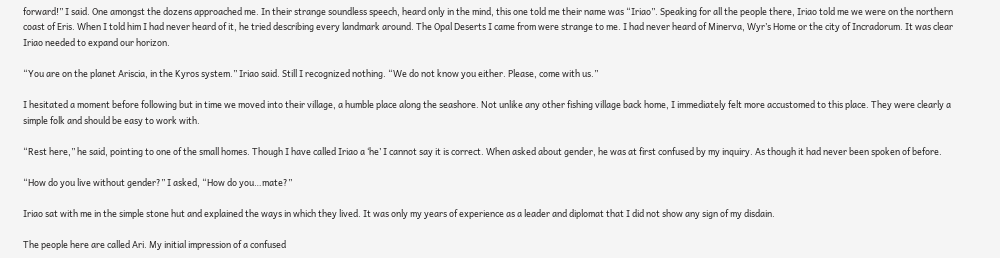forward!” I said. One amongst the dozens approached me. In their strange soundless speech, heard only in the mind, this one told me their name was “Iriao”. Speaking for all the people there, Iriao told me we were on the northern coast of Eris. When I told him I had never heard of it, he tried describing every landmark around. The Opal Deserts I came from were strange to me. I had never heard of Minerva, Wyr’s Home or the city of Incradorum. It was clear Iriao needed to expand our horizon.

“You are on the planet Ariscia, in the Kyros system.” Iriao said. Still I recognized nothing. “We do not know you either. Please, come with us.”

I hesitated a moment before following but in time we moved into their village, a humble place along the seashore. Not unlike any other fishing village back home, I immediately felt more accustomed to this place. They were clearly a simple folk and should be easy to work with.

“Rest here,” he said, pointing to one of the small homes. Though I have called Iriao a ‘he’ I cannot say it is correct. When asked about gender, he was at first confused by my inquiry. As though it had never been spoken of before.

“How do you live without gender?” I asked, “How do you…mate?”

Iriao sat with me in the simple stone hut and explained the ways in which they lived. It was only my years of experience as a leader and diplomat that I did not show any sign of my disdain.

The people here are called Ari. My initial impression of a confused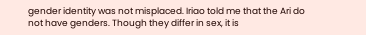gender identity was not misplaced. Iriao told me that the Ari do not have genders. Though they differ in sex, it is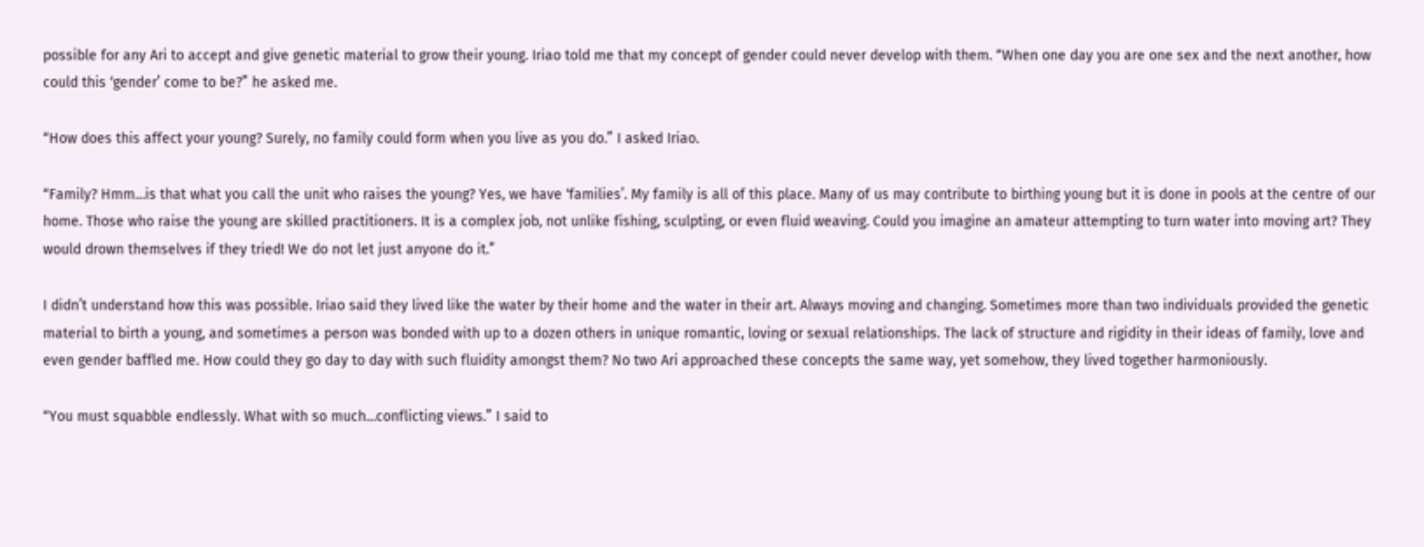possible for any Ari to accept and give genetic material to grow their young. Iriao told me that my concept of gender could never develop with them. “When one day you are one sex and the next another, how could this ‘gender’ come to be?” he asked me.

“How does this affect your young? Surely, no family could form when you live as you do.” I asked Iriao.

“Family? Hmm…is that what you call the unit who raises the young? Yes, we have ‘families’. My family is all of this place. Many of us may contribute to birthing young but it is done in pools at the centre of our home. Those who raise the young are skilled practitioners. It is a complex job, not unlike fishing, sculpting, or even fluid weaving. Could you imagine an amateur attempting to turn water into moving art? They would drown themselves if they tried! We do not let just anyone do it.”

I didn’t understand how this was possible. Iriao said they lived like the water by their home and the water in their art. Always moving and changing. Sometimes more than two individuals provided the genetic material to birth a young, and sometimes a person was bonded with up to a dozen others in unique romantic, loving or sexual relationships. The lack of structure and rigidity in their ideas of family, love and even gender baffled me. How could they go day to day with such fluidity amongst them? No two Ari approached these concepts the same way, yet somehow, they lived together harmoniously.

“You must squabble endlessly. What with so much…conflicting views.” I said to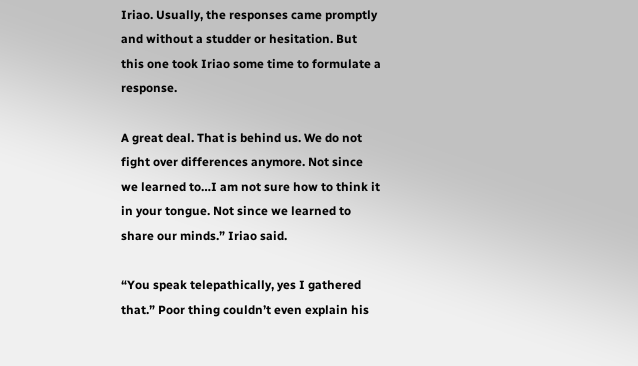Iriao. Usually, the responses came promptly and without a studder or hesitation. But this one took Iriao some time to formulate a response.

A great deal. That is behind us. We do not fight over differences anymore. Not since we learned to…I am not sure how to think it in your tongue. Not since we learned to share our minds.” Iriao said.

“You speak telepathically, yes I gathered that.” Poor thing couldn’t even explain his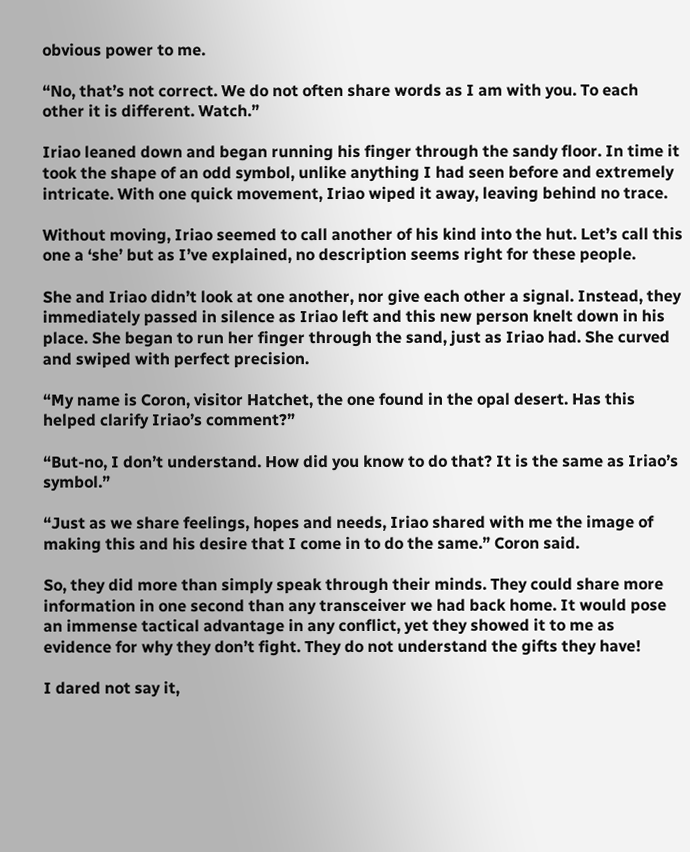obvious power to me.

“No, that’s not correct. We do not often share words as I am with you. To each other it is different. Watch.”

Iriao leaned down and began running his finger through the sandy floor. In time it took the shape of an odd symbol, unlike anything I had seen before and extremely intricate. With one quick movement, Iriao wiped it away, leaving behind no trace.

Without moving, Iriao seemed to call another of his kind into the hut. Let’s call this one a ‘she’ but as I’ve explained, no description seems right for these people.

She and Iriao didn’t look at one another, nor give each other a signal. Instead, they immediately passed in silence as Iriao left and this new person knelt down in his place. She began to run her finger through the sand, just as Iriao had. She curved and swiped with perfect precision.

“My name is Coron, visitor Hatchet, the one found in the opal desert. Has this helped clarify Iriao’s comment?”

“But-no, I don’t understand. How did you know to do that? It is the same as Iriao’s symbol.”

“Just as we share feelings, hopes and needs, Iriao shared with me the image of making this and his desire that I come in to do the same.” Coron said.

So, they did more than simply speak through their minds. They could share more information in one second than any transceiver we had back home. It would pose an immense tactical advantage in any conflict, yet they showed it to me as evidence for why they don’t fight. They do not understand the gifts they have!

I dared not say it,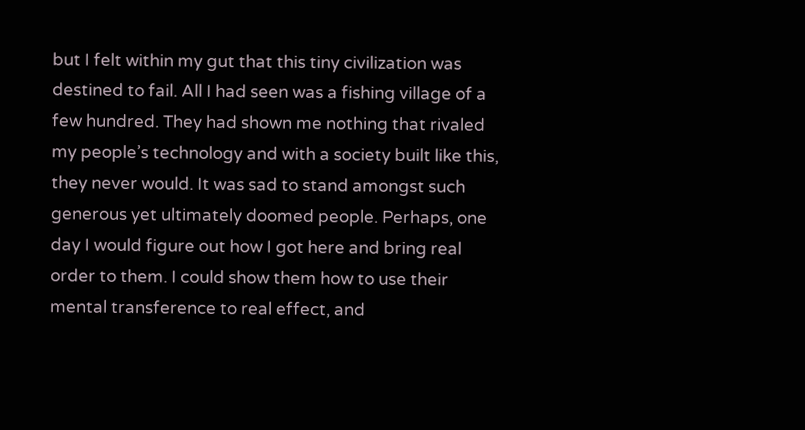but I felt within my gut that this tiny civilization was destined to fail. All I had seen was a fishing village of a few hundred. They had shown me nothing that rivaled my people’s technology and with a society built like this, they never would. It was sad to stand amongst such generous yet ultimately doomed people. Perhaps, one day I would figure out how I got here and bring real order to them. I could show them how to use their mental transference to real effect, and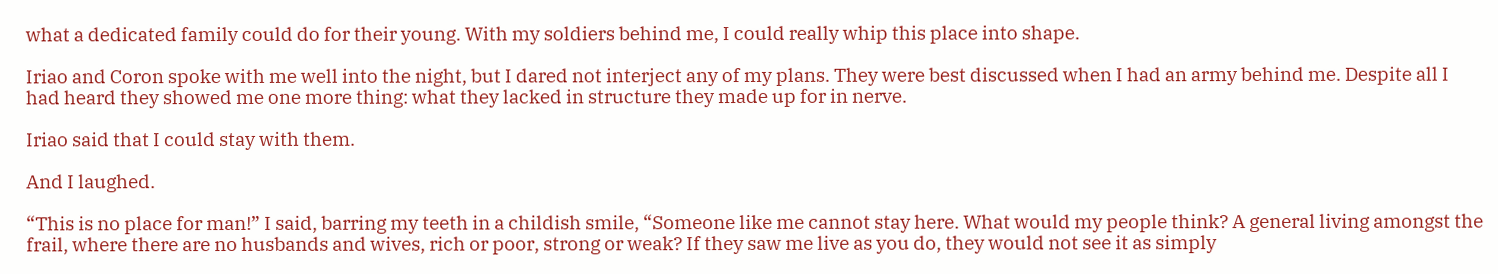what a dedicated family could do for their young. With my soldiers behind me, I could really whip this place into shape.

Iriao and Coron spoke with me well into the night, but I dared not interject any of my plans. They were best discussed when I had an army behind me. Despite all I had heard they showed me one more thing: what they lacked in structure they made up for in nerve.

Iriao said that I could stay with them.

And I laughed.

“This is no place for man!” I said, barring my teeth in a childish smile, “Someone like me cannot stay here. What would my people think? A general living amongst the frail, where there are no husbands and wives, rich or poor, strong or weak? If they saw me live as you do, they would not see it as simply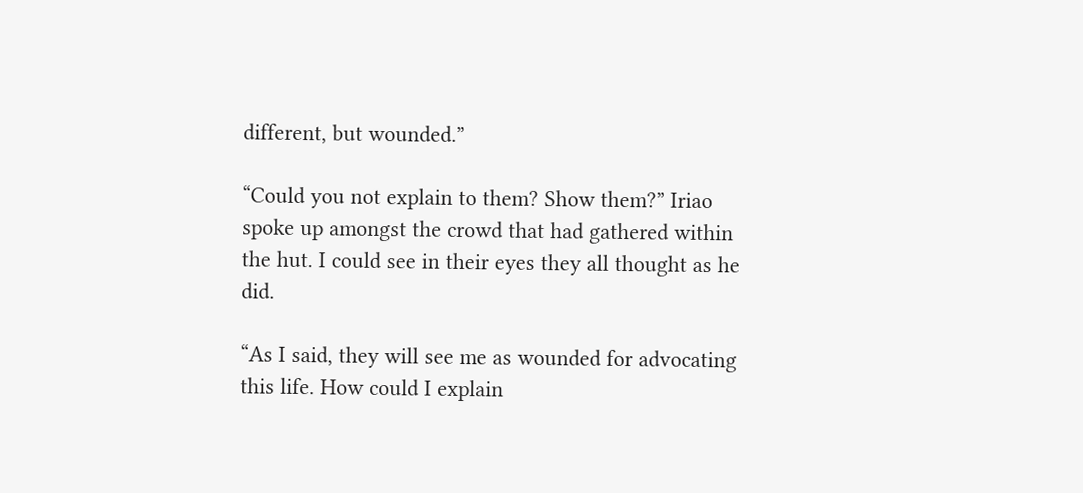different, but wounded.”

“Could you not explain to them? Show them?” Iriao spoke up amongst the crowd that had gathered within the hut. I could see in their eyes they all thought as he did.

“As I said, they will see me as wounded for advocating this life. How could I explain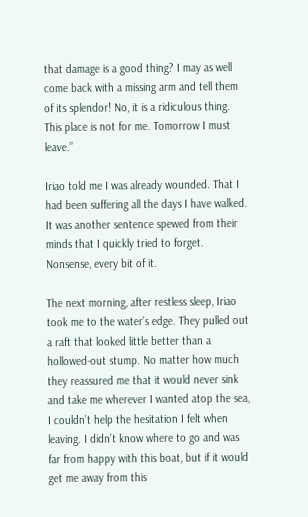that damage is a good thing? I may as well come back with a missing arm and tell them of its splendor! No, it is a ridiculous thing. This place is not for me. Tomorrow I must leave.”

Iriao told me I was already wounded. That I had been suffering all the days I have walked. It was another sentence spewed from their minds that I quickly tried to forget. Nonsense, every bit of it.

The next morning, after restless sleep, Iriao took me to the water’s edge. They pulled out a raft that looked little better than a hollowed-out stump. No matter how much they reassured me that it would never sink and take me wherever I wanted atop the sea, I couldn’t help the hesitation I felt when leaving. I didn’t know where to go and was far from happy with this boat, but if it would get me away from this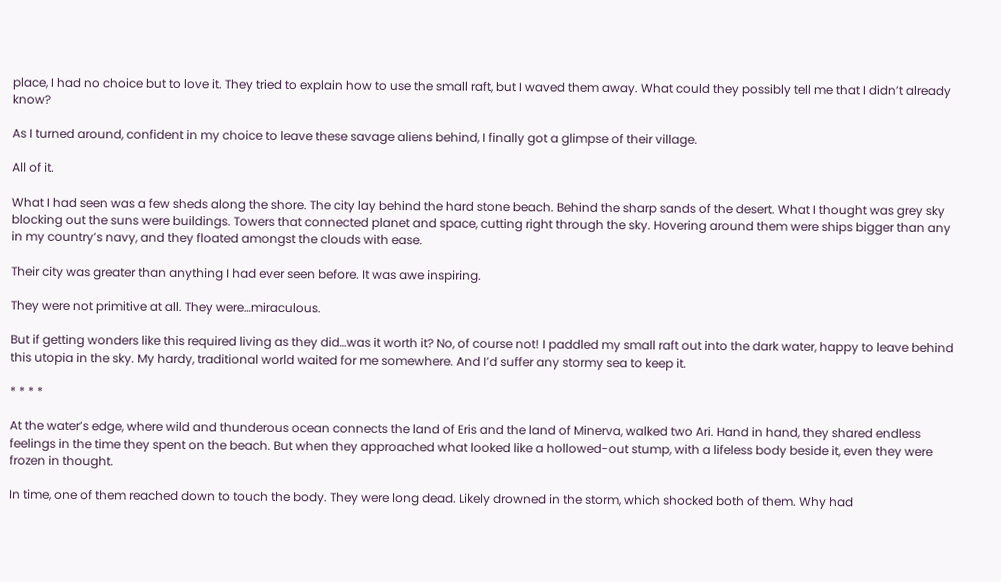place, I had no choice but to love it. They tried to explain how to use the small raft, but I waved them away. What could they possibly tell me that I didn’t already know?

As I turned around, confident in my choice to leave these savage aliens behind, I finally got a glimpse of their village.

All of it.

What I had seen was a few sheds along the shore. The city lay behind the hard stone beach. Behind the sharp sands of the desert. What I thought was grey sky blocking out the suns were buildings. Towers that connected planet and space, cutting right through the sky. Hovering around them were ships bigger than any in my country’s navy, and they floated amongst the clouds with ease.

Their city was greater than anything I had ever seen before. It was awe inspiring.

They were not primitive at all. They were…miraculous.

But if getting wonders like this required living as they did…was it worth it? No, of course not! I paddled my small raft out into the dark water, happy to leave behind this utopia in the sky. My hardy, traditional world waited for me somewhere. And I’d suffer any stormy sea to keep it.

* * * *

At the water’s edge, where wild and thunderous ocean connects the land of Eris and the land of Minerva, walked two Ari. Hand in hand, they shared endless feelings in the time they spent on the beach. But when they approached what looked like a hollowed-out stump, with a lifeless body beside it, even they were frozen in thought.

In time, one of them reached down to touch the body. They were long dead. Likely drowned in the storm, which shocked both of them. Why had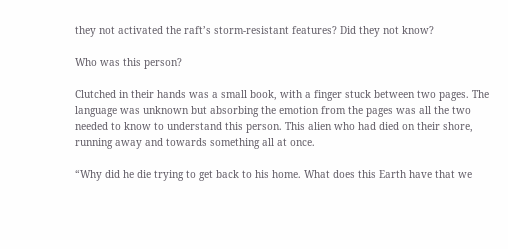they not activated the raft’s storm-resistant features? Did they not know?

Who was this person?

Clutched in their hands was a small book, with a finger stuck between two pages. The language was unknown but absorbing the emotion from the pages was all the two needed to know to understand this person. This alien who had died on their shore, running away and towards something all at once.

“Why did he die trying to get back to his home. What does this Earth have that we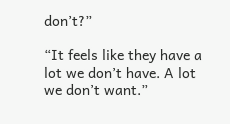don’t?”

“It feels like they have a lot we don’t have. A lot we don’t want.”